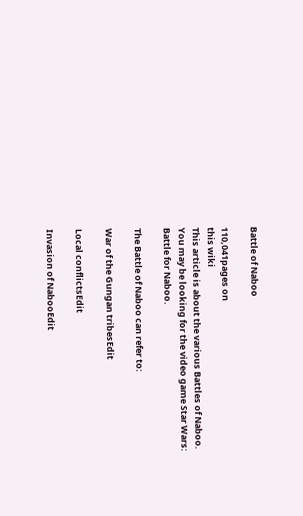Battle of Naboo

110,041pages on
this wiki
This article is about the various Battles of Naboo. You may be looking for the video game Star Wars: Battle for Naboo.

The Battle of Naboo can refer to:

War of the Gungan tribesEdit

Local conflictsEdit

Invasion of NabooEdit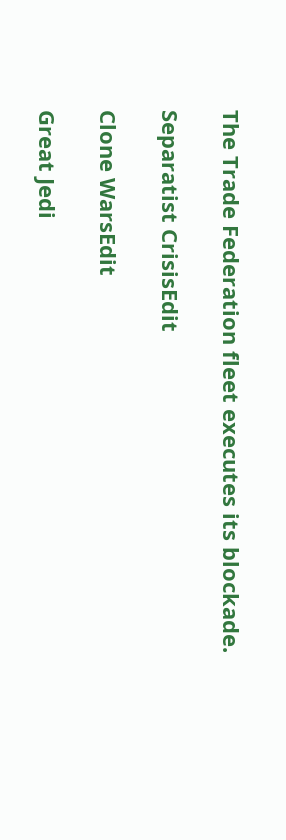The Trade Federation fleet executes its blockade.

Separatist CrisisEdit

Clone WarsEdit

Great Jedi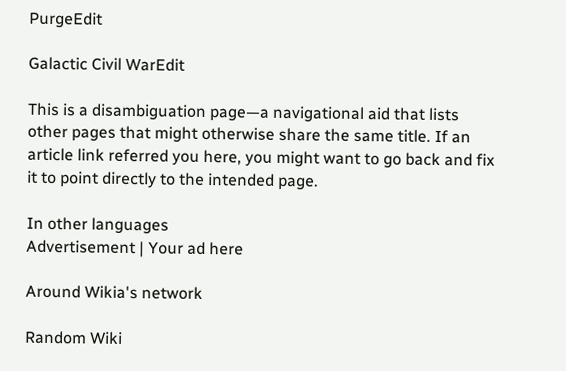PurgeEdit

Galactic Civil WarEdit

This is a disambiguation page—a navigational aid that lists other pages that might otherwise share the same title. If an article link referred you here, you might want to go back and fix it to point directly to the intended page.

In other languages
Advertisement | Your ad here

Around Wikia's network

Random Wiki